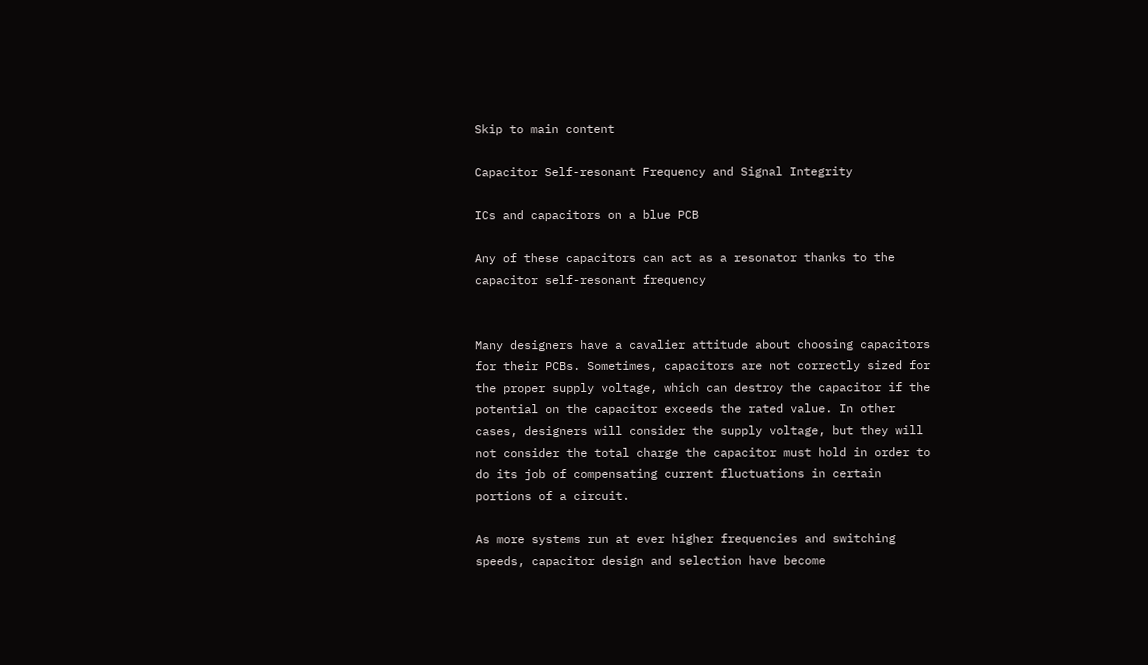Skip to main content

Capacitor Self-resonant Frequency and Signal Integrity

ICs and capacitors on a blue PCB

Any of these capacitors can act as a resonator thanks to the capacitor self-resonant frequency


Many designers have a cavalier attitude about choosing capacitors for their PCBs. Sometimes, capacitors are not correctly sized for the proper supply voltage, which can destroy the capacitor if the potential on the capacitor exceeds the rated value. In other cases, designers will consider the supply voltage, but they will not consider the total charge the capacitor must hold in order to do its job of compensating current fluctuations in certain portions of a circuit.

As more systems run at ever higher frequencies and switching speeds, capacitor design and selection have become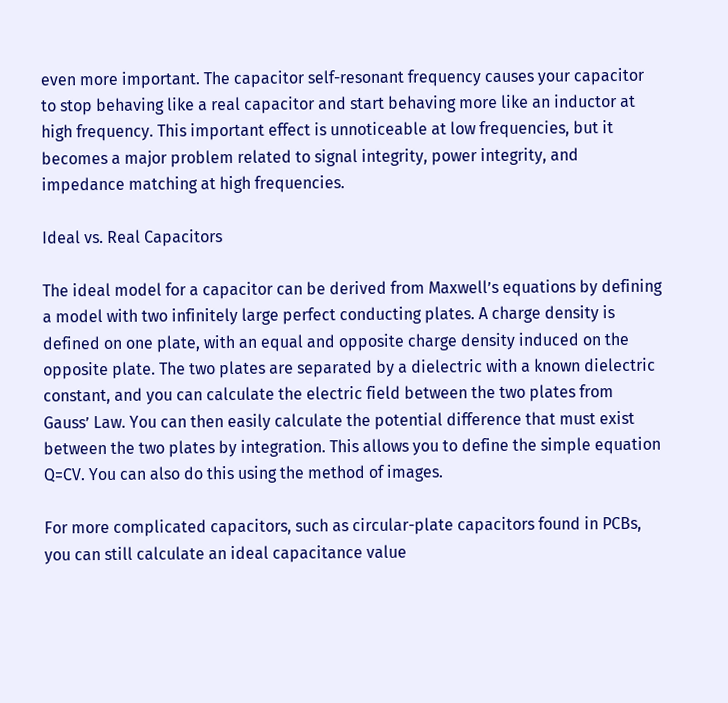even more important. The capacitor self-resonant frequency causes your capacitor to stop behaving like a real capacitor and start behaving more like an inductor at high frequency. This important effect is unnoticeable at low frequencies, but it becomes a major problem related to signal integrity, power integrity, and impedance matching at high frequencies.

Ideal vs. Real Capacitors

The ideal model for a capacitor can be derived from Maxwell’s equations by defining a model with two infinitely large perfect conducting plates. A charge density is defined on one plate, with an equal and opposite charge density induced on the opposite plate. The two plates are separated by a dielectric with a known dielectric constant, and you can calculate the electric field between the two plates from Gauss’ Law. You can then easily calculate the potential difference that must exist between the two plates by integration. This allows you to define the simple equation Q=CV. You can also do this using the method of images.

For more complicated capacitors, such as circular-plate capacitors found in PCBs, you can still calculate an ideal capacitance value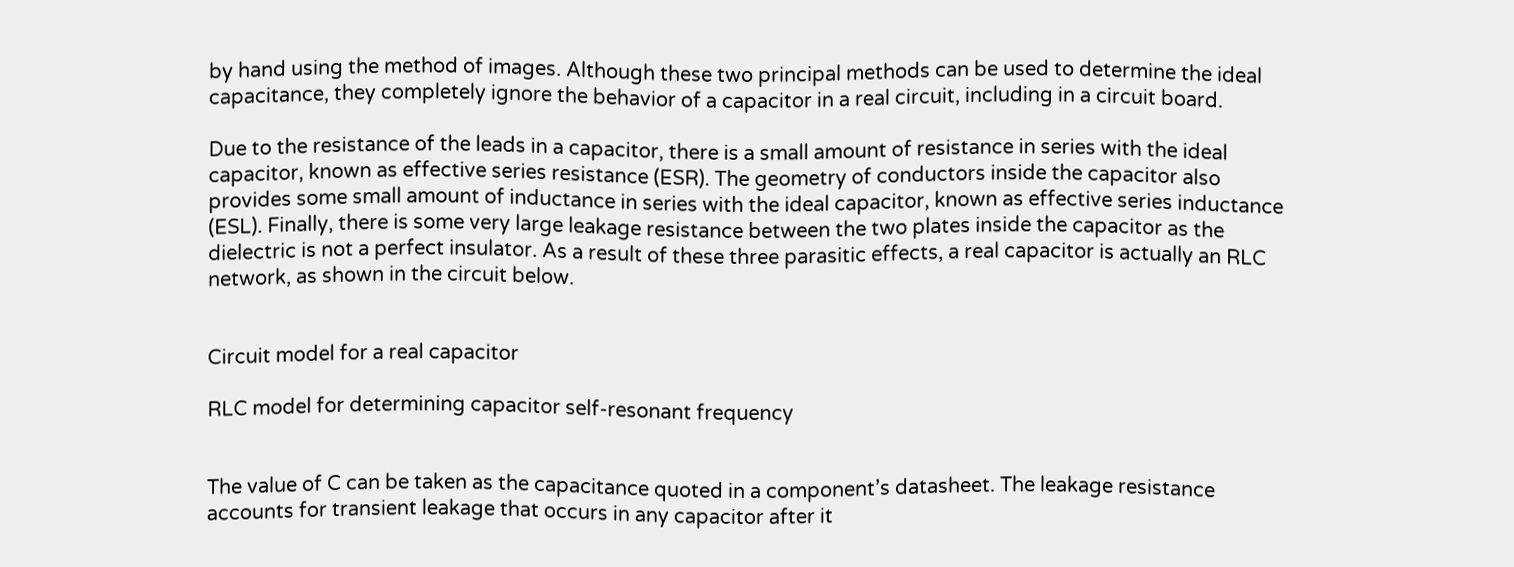by hand using the method of images. Although these two principal methods can be used to determine the ideal capacitance, they completely ignore the behavior of a capacitor in a real circuit, including in a circuit board.

Due to the resistance of the leads in a capacitor, there is a small amount of resistance in series with the ideal capacitor, known as effective series resistance (ESR). The geometry of conductors inside the capacitor also provides some small amount of inductance in series with the ideal capacitor, known as effective series inductance (ESL). Finally, there is some very large leakage resistance between the two plates inside the capacitor as the dielectric is not a perfect insulator. As a result of these three parasitic effects, a real capacitor is actually an RLC network, as shown in the circuit below.


Circuit model for a real capacitor

RLC model for determining capacitor self-resonant frequency


The value of C can be taken as the capacitance quoted in a component’s datasheet. The leakage resistance accounts for transient leakage that occurs in any capacitor after it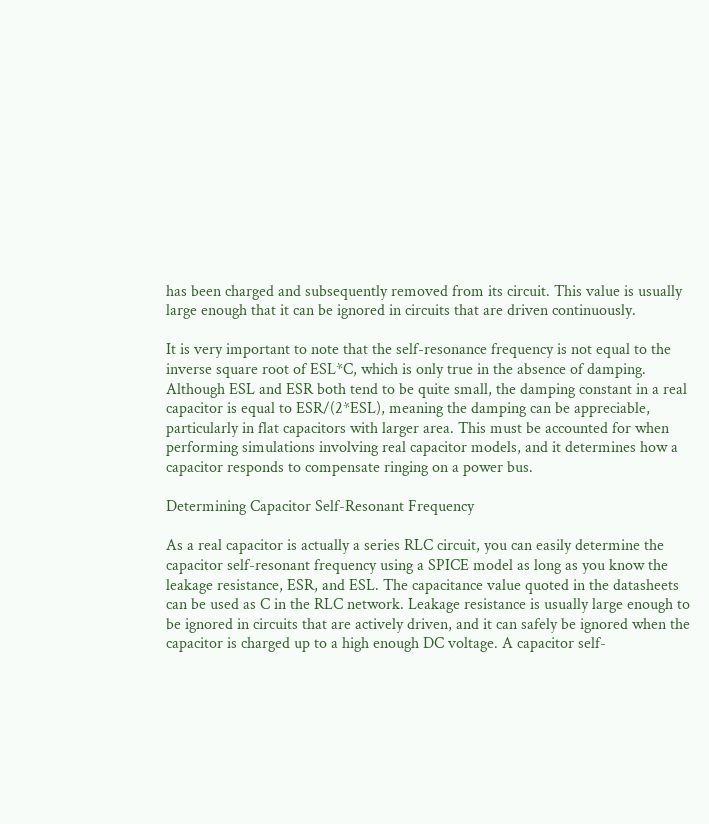has been charged and subsequently removed from its circuit. This value is usually large enough that it can be ignored in circuits that are driven continuously.

It is very important to note that the self-resonance frequency is not equal to the inverse square root of ESL*C, which is only true in the absence of damping. Although ESL and ESR both tend to be quite small, the damping constant in a real capacitor is equal to ESR/(2*ESL), meaning the damping can be appreciable, particularly in flat capacitors with larger area. This must be accounted for when performing simulations involving real capacitor models, and it determines how a capacitor responds to compensate ringing on a power bus.

Determining Capacitor Self-Resonant Frequency

As a real capacitor is actually a series RLC circuit, you can easily determine the capacitor self-resonant frequency using a SPICE model as long as you know the leakage resistance, ESR, and ESL. The capacitance value quoted in the datasheets can be used as C in the RLC network. Leakage resistance is usually large enough to be ignored in circuits that are actively driven, and it can safely be ignored when the capacitor is charged up to a high enough DC voltage. A capacitor self-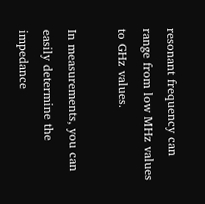resonant frequency can range from low MHz values to GHz values.

In measurements, you can easily determine the impedance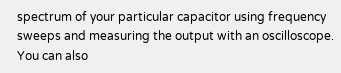spectrum of your particular capacitor using frequency sweeps and measuring the output with an oscilloscope. You can also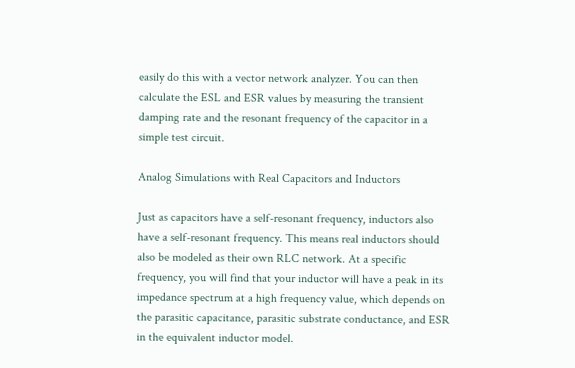easily do this with a vector network analyzer. You can then calculate the ESL and ESR values by measuring the transient damping rate and the resonant frequency of the capacitor in a simple test circuit.

Analog Simulations with Real Capacitors and Inductors

Just as capacitors have a self-resonant frequency, inductors also have a self-resonant frequency. This means real inductors should also be modeled as their own RLC network. At a specific frequency, you will find that your inductor will have a peak in its impedance spectrum at a high frequency value, which depends on the parasitic capacitance, parasitic substrate conductance, and ESR in the equivalent inductor model.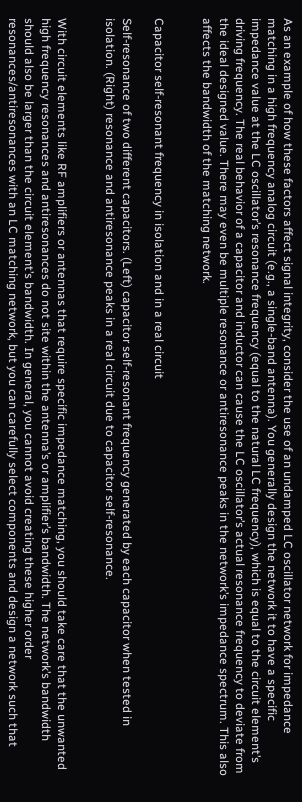As an example of how these factors affect signal integrity, consider the use of an undamped LC oscillator network for impedance matching in a high frequency analog circuit (e.g., a single-band antenna). You generally design the network it to have a specific impedance value at the LC oscillator’s resonance frequency (equal to the natural LC frequency), which is equal to the circuit element’s driving frequency. The real behavior of a capacitor and inductor can cause the LC oscillator’s actual resonance frequency to deviate from the ideal designed value. There may even be multiple resonance or antiresonance peaks in the network’s impedance spectrum. This also affects the bandwidth of the matching network.


Capacitor self-resonant frequency in isolation and in a real circuit

Self-resonance of two different capacitors. (Left) capacitor self-resonant frequency generated by each capacitor when tested in isolation. (Right) resonance and antiresonance peaks in a real circuit due to capacitor self-resonance.


With circuit elements like RF amplifiers or antennas that require specific impedance matching, you should take care that the unwanted high frequency resonances and antiresonances do not site within the antenna’s or amplifier’s bandwidth. The network’s bandwidth should also be larger than the circuit element’s bandwidth. In general, you cannot avoid creating these higher order resonances/antiresonances with an LC matching network, but you can carefully select components and design a network such that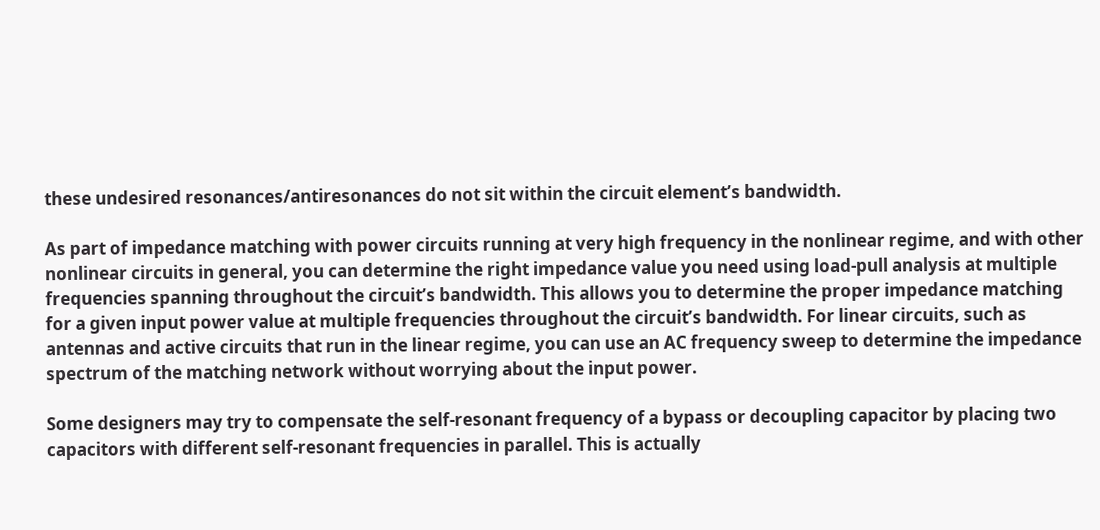these undesired resonances/antiresonances do not sit within the circuit element’s bandwidth.

As part of impedance matching with power circuits running at very high frequency in the nonlinear regime, and with other nonlinear circuits in general, you can determine the right impedance value you need using load-pull analysis at multiple frequencies spanning throughout the circuit’s bandwidth. This allows you to determine the proper impedance matching for a given input power value at multiple frequencies throughout the circuit’s bandwidth. For linear circuits, such as antennas and active circuits that run in the linear regime, you can use an AC frequency sweep to determine the impedance spectrum of the matching network without worrying about the input power.

Some designers may try to compensate the self-resonant frequency of a bypass or decoupling capacitor by placing two capacitors with different self-resonant frequencies in parallel. This is actually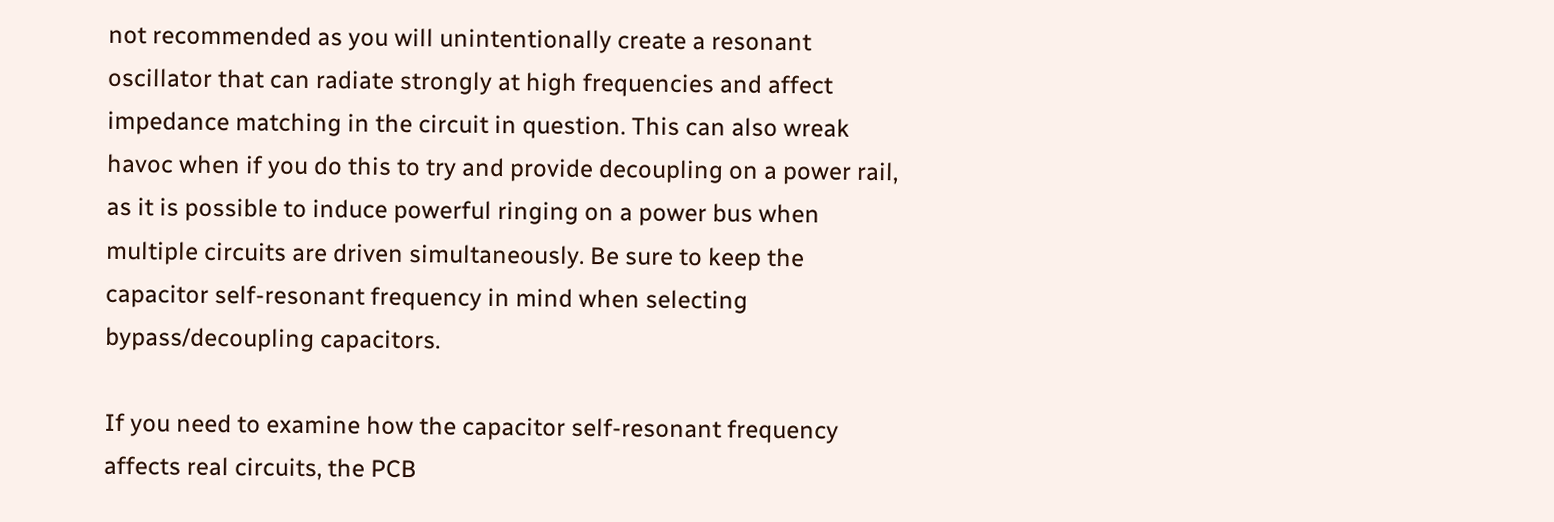not recommended as you will unintentionally create a resonant oscillator that can radiate strongly at high frequencies and affect impedance matching in the circuit in question. This can also wreak havoc when if you do this to try and provide decoupling on a power rail, as it is possible to induce powerful ringing on a power bus when multiple circuits are driven simultaneously. Be sure to keep the capacitor self-resonant frequency in mind when selecting bypass/decoupling capacitors.

If you need to examine how the capacitor self-resonant frequency affects real circuits, the PCB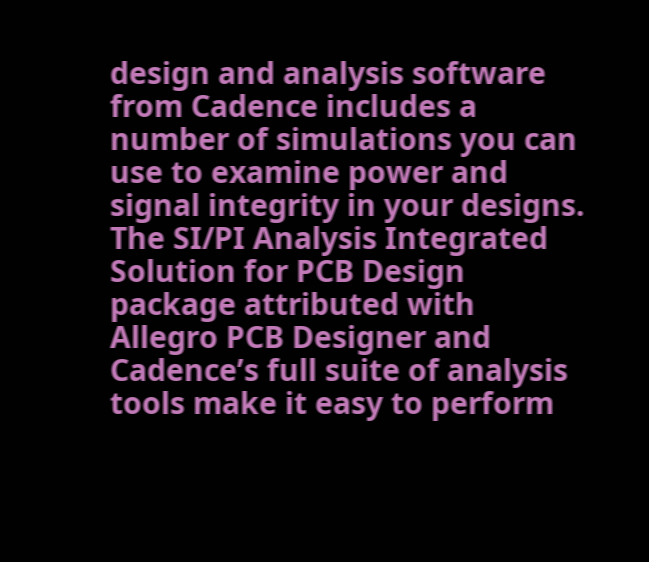design and analysis software from Cadence includes a number of simulations you can use to examine power and signal integrity in your designs. The SI/PI Analysis Integrated Solution for PCB Design package attributed with Allegro PCB Designer and Cadence’s full suite of analysis tools make it easy to perform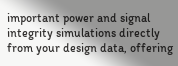important power and signal integrity simulations directly from your design data, offering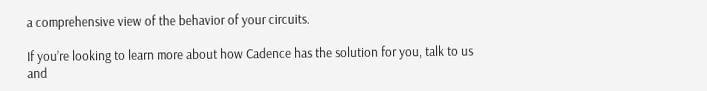a comprehensive view of the behavior of your circuits.

If you’re looking to learn more about how Cadence has the solution for you, talk to us and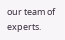our team of experts.